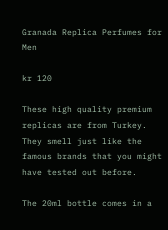Granada Replica Perfumes for Men

kr 120

These high quality premium replicas are from Turkey. They smell just like the famous brands that you might have tested out before.

The 20ml bottle comes in a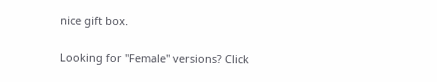nice gift box.

Looking for "Female" versions? Click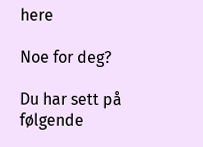here

Noe for deg?

Du har sett på følgende